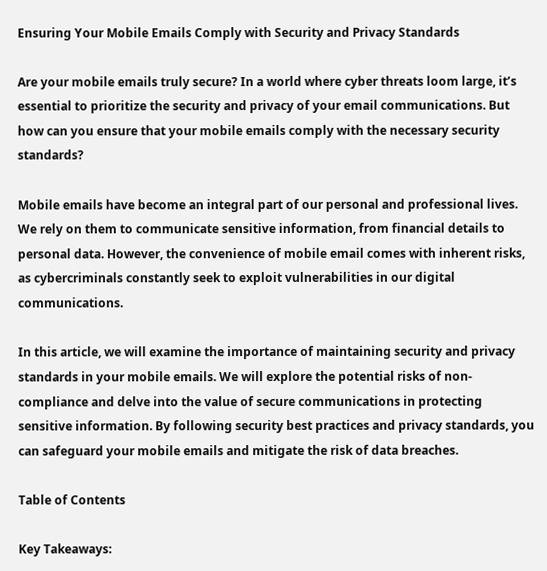Ensuring Your Mobile Emails Comply with Security and Privacy Standards

Are your mobile emails truly secure? In a world where cyber threats loom large, it’s essential to prioritize the security and privacy of your email communications. But how can you ensure that your mobile emails comply with the necessary security standards?

Mobile emails have become an integral part of our personal and professional lives. We rely on them to communicate sensitive information, from financial details to personal data. However, the convenience of mobile email comes with inherent risks, as cybercriminals constantly seek to exploit vulnerabilities in our digital communications.

In this article, we will examine the importance of maintaining security and privacy standards in your mobile emails. We will explore the potential risks of non-compliance and delve into the value of secure communications in protecting sensitive information. By following security best practices and privacy standards, you can safeguard your mobile emails and mitigate the risk of data breaches.

Table of Contents

Key Takeaways: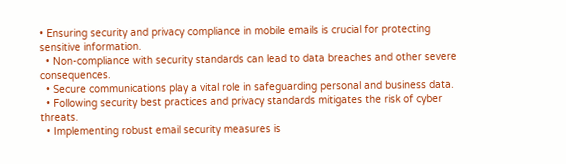• Ensuring security and privacy compliance in mobile emails is crucial for protecting sensitive information.
  • Non-compliance with security standards can lead to data breaches and other severe consequences.
  • Secure communications play a vital role in safeguarding personal and business data.
  • Following security best practices and privacy standards mitigates the risk of cyber threats.
  • Implementing robust email security measures is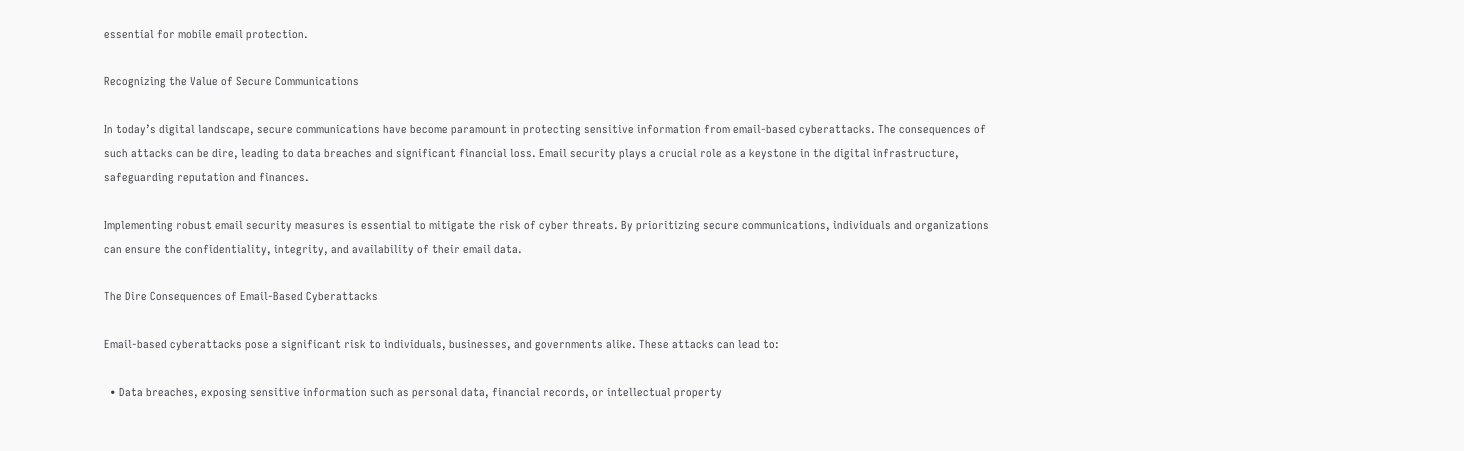essential for mobile email protection.

Recognizing the Value of Secure Communications

In today’s digital landscape, secure communications have become paramount in protecting sensitive information from email-based cyberattacks. The consequences of such attacks can be dire, leading to data breaches and significant financial loss. Email security plays a crucial role as a keystone in the digital infrastructure, safeguarding reputation and finances.

Implementing robust email security measures is essential to mitigate the risk of cyber threats. By prioritizing secure communications, individuals and organizations can ensure the confidentiality, integrity, and availability of their email data.

The Dire Consequences of Email-Based Cyberattacks

Email-based cyberattacks pose a significant risk to individuals, businesses, and governments alike. These attacks can lead to:

  • Data breaches, exposing sensitive information such as personal data, financial records, or intellectual property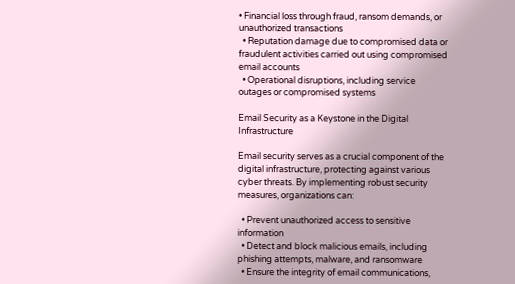• Financial loss through fraud, ransom demands, or unauthorized transactions
  • Reputation damage due to compromised data or fraudulent activities carried out using compromised email accounts
  • Operational disruptions, including service outages or compromised systems

Email Security as a Keystone in the Digital Infrastructure

Email security serves as a crucial component of the digital infrastructure, protecting against various cyber threats. By implementing robust security measures, organizations can:

  • Prevent unauthorized access to sensitive information
  • Detect and block malicious emails, including phishing attempts, malware, and ransomware
  • Ensure the integrity of email communications,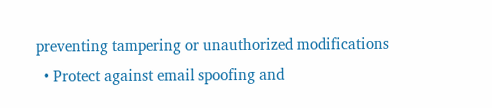preventing tampering or unauthorized modifications
  • Protect against email spoofing and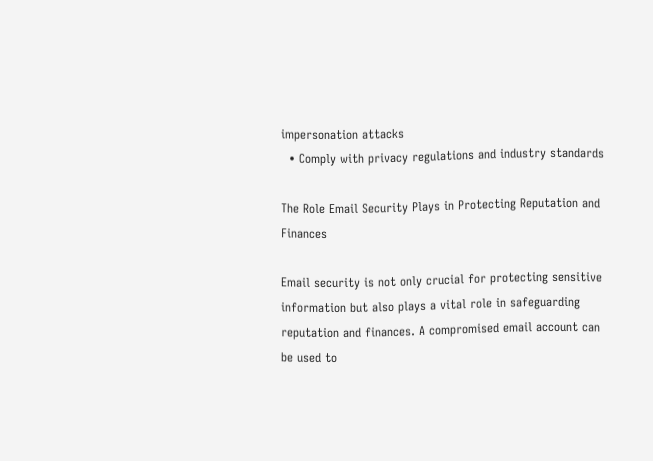impersonation attacks
  • Comply with privacy regulations and industry standards

The Role Email Security Plays in Protecting Reputation and Finances

Email security is not only crucial for protecting sensitive information but also plays a vital role in safeguarding reputation and finances. A compromised email account can be used to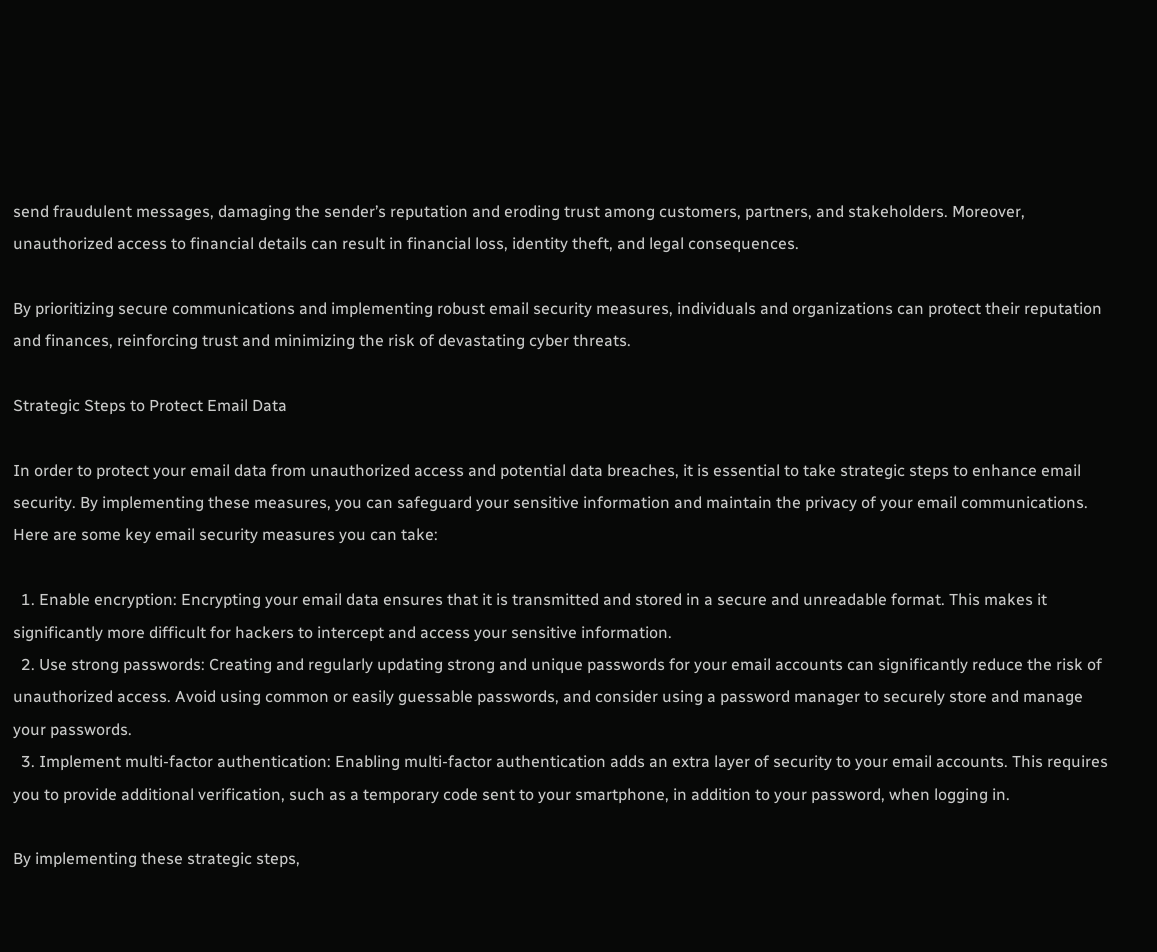send fraudulent messages, damaging the sender’s reputation and eroding trust among customers, partners, and stakeholders. Moreover, unauthorized access to financial details can result in financial loss, identity theft, and legal consequences.

By prioritizing secure communications and implementing robust email security measures, individuals and organizations can protect their reputation and finances, reinforcing trust and minimizing the risk of devastating cyber threats.

Strategic Steps to Protect Email Data

In order to protect your email data from unauthorized access and potential data breaches, it is essential to take strategic steps to enhance email security. By implementing these measures, you can safeguard your sensitive information and maintain the privacy of your email communications. Here are some key email security measures you can take:

  1. Enable encryption: Encrypting your email data ensures that it is transmitted and stored in a secure and unreadable format. This makes it significantly more difficult for hackers to intercept and access your sensitive information.
  2. Use strong passwords: Creating and regularly updating strong and unique passwords for your email accounts can significantly reduce the risk of unauthorized access. Avoid using common or easily guessable passwords, and consider using a password manager to securely store and manage your passwords.
  3. Implement multi-factor authentication: Enabling multi-factor authentication adds an extra layer of security to your email accounts. This requires you to provide additional verification, such as a temporary code sent to your smartphone, in addition to your password, when logging in.

By implementing these strategic steps,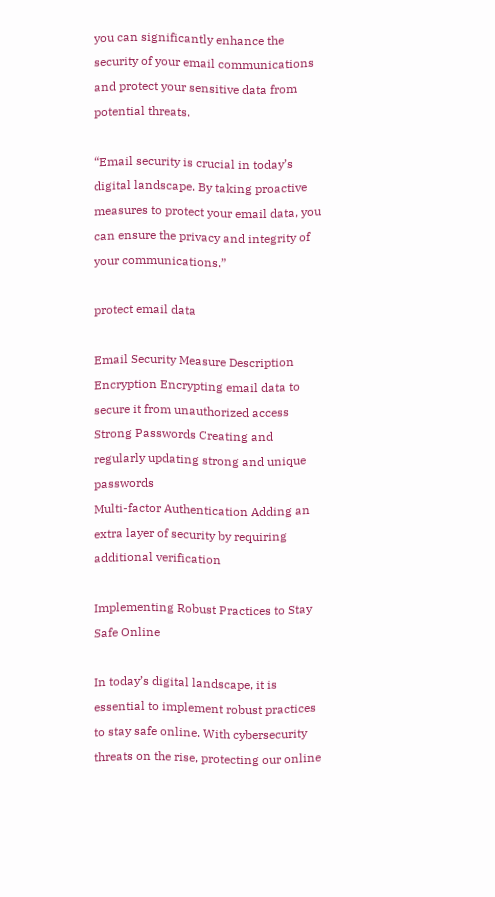you can significantly enhance the security of your email communications and protect your sensitive data from potential threats.

“Email security is crucial in today’s digital landscape. By taking proactive measures to protect your email data, you can ensure the privacy and integrity of your communications.”

protect email data

Email Security Measure Description
Encryption Encrypting email data to secure it from unauthorized access
Strong Passwords Creating and regularly updating strong and unique passwords
Multi-factor Authentication Adding an extra layer of security by requiring additional verification

Implementing Robust Practices to Stay Safe Online

In today’s digital landscape, it is essential to implement robust practices to stay safe online. With cybersecurity threats on the rise, protecting our online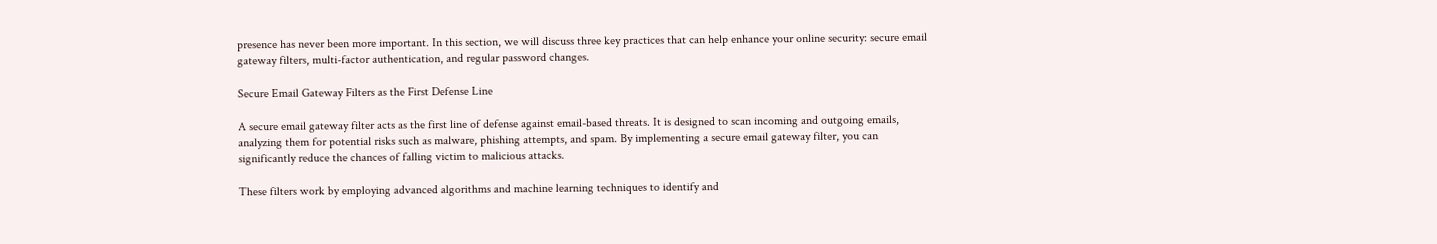presence has never been more important. In this section, we will discuss three key practices that can help enhance your online security: secure email gateway filters, multi-factor authentication, and regular password changes.

Secure Email Gateway Filters as the First Defense Line

A secure email gateway filter acts as the first line of defense against email-based threats. It is designed to scan incoming and outgoing emails, analyzing them for potential risks such as malware, phishing attempts, and spam. By implementing a secure email gateway filter, you can significantly reduce the chances of falling victim to malicious attacks.

These filters work by employing advanced algorithms and machine learning techniques to identify and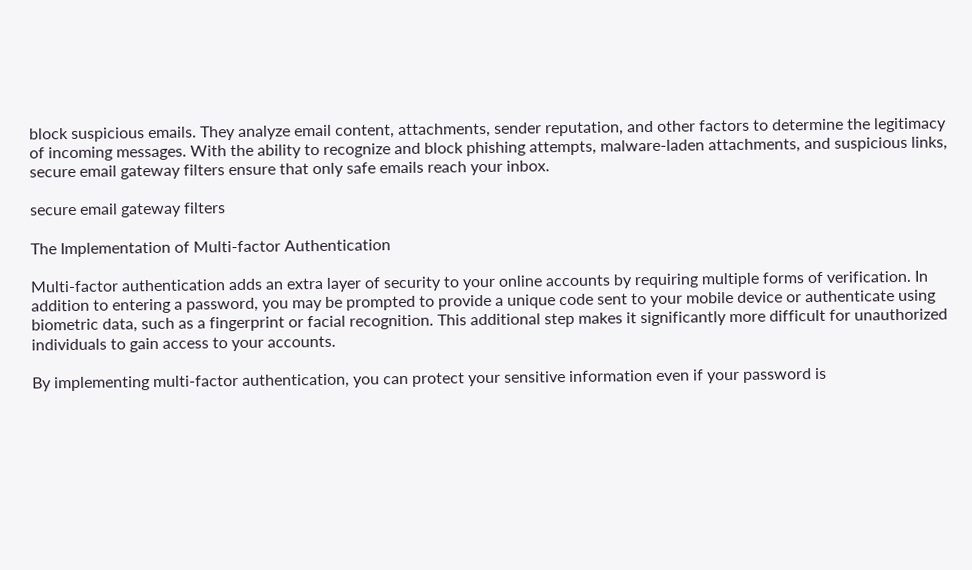block suspicious emails. They analyze email content, attachments, sender reputation, and other factors to determine the legitimacy of incoming messages. With the ability to recognize and block phishing attempts, malware-laden attachments, and suspicious links, secure email gateway filters ensure that only safe emails reach your inbox.

secure email gateway filters

The Implementation of Multi-factor Authentication

Multi-factor authentication adds an extra layer of security to your online accounts by requiring multiple forms of verification. In addition to entering a password, you may be prompted to provide a unique code sent to your mobile device or authenticate using biometric data, such as a fingerprint or facial recognition. This additional step makes it significantly more difficult for unauthorized individuals to gain access to your accounts.

By implementing multi-factor authentication, you can protect your sensitive information even if your password is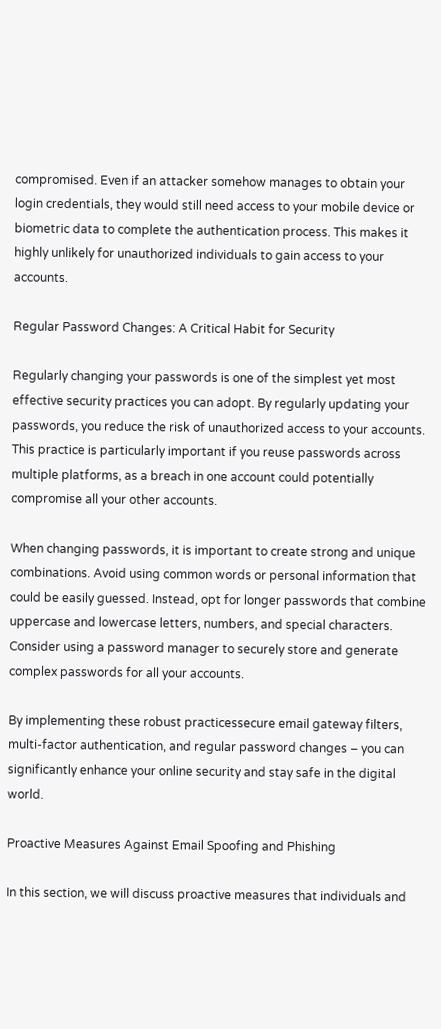compromised. Even if an attacker somehow manages to obtain your login credentials, they would still need access to your mobile device or biometric data to complete the authentication process. This makes it highly unlikely for unauthorized individuals to gain access to your accounts.

Regular Password Changes: A Critical Habit for Security

Regularly changing your passwords is one of the simplest yet most effective security practices you can adopt. By regularly updating your passwords, you reduce the risk of unauthorized access to your accounts. This practice is particularly important if you reuse passwords across multiple platforms, as a breach in one account could potentially compromise all your other accounts.

When changing passwords, it is important to create strong and unique combinations. Avoid using common words or personal information that could be easily guessed. Instead, opt for longer passwords that combine uppercase and lowercase letters, numbers, and special characters. Consider using a password manager to securely store and generate complex passwords for all your accounts.

By implementing these robust practicessecure email gateway filters, multi-factor authentication, and regular password changes – you can significantly enhance your online security and stay safe in the digital world.

Proactive Measures Against Email Spoofing and Phishing

In this section, we will discuss proactive measures that individuals and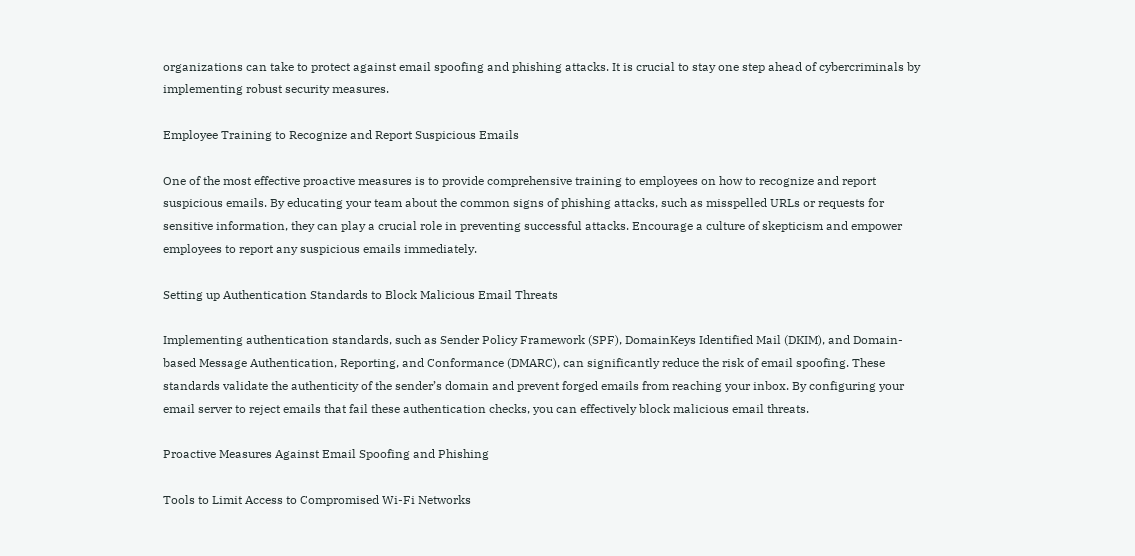organizations can take to protect against email spoofing and phishing attacks. It is crucial to stay one step ahead of cybercriminals by implementing robust security measures.

Employee Training to Recognize and Report Suspicious Emails

One of the most effective proactive measures is to provide comprehensive training to employees on how to recognize and report suspicious emails. By educating your team about the common signs of phishing attacks, such as misspelled URLs or requests for sensitive information, they can play a crucial role in preventing successful attacks. Encourage a culture of skepticism and empower employees to report any suspicious emails immediately.

Setting up Authentication Standards to Block Malicious Email Threats

Implementing authentication standards, such as Sender Policy Framework (SPF), DomainKeys Identified Mail (DKIM), and Domain-based Message Authentication, Reporting, and Conformance (DMARC), can significantly reduce the risk of email spoofing. These standards validate the authenticity of the sender’s domain and prevent forged emails from reaching your inbox. By configuring your email server to reject emails that fail these authentication checks, you can effectively block malicious email threats.

Proactive Measures Against Email Spoofing and Phishing

Tools to Limit Access to Compromised Wi-Fi Networks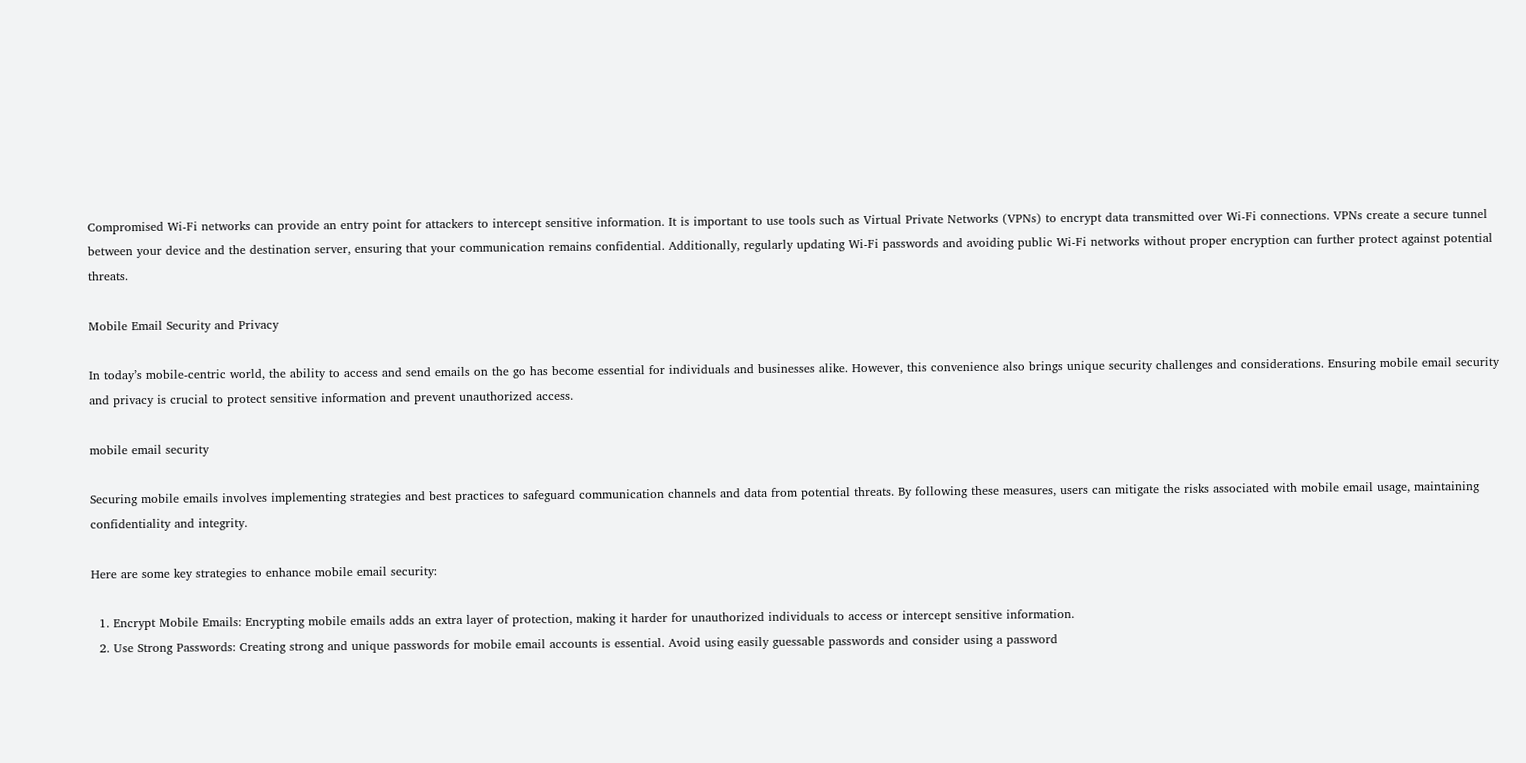Compromised Wi-Fi networks can provide an entry point for attackers to intercept sensitive information. It is important to use tools such as Virtual Private Networks (VPNs) to encrypt data transmitted over Wi-Fi connections. VPNs create a secure tunnel between your device and the destination server, ensuring that your communication remains confidential. Additionally, regularly updating Wi-Fi passwords and avoiding public Wi-Fi networks without proper encryption can further protect against potential threats.

Mobile Email Security and Privacy

In today’s mobile-centric world, the ability to access and send emails on the go has become essential for individuals and businesses alike. However, this convenience also brings unique security challenges and considerations. Ensuring mobile email security and privacy is crucial to protect sensitive information and prevent unauthorized access.

mobile email security

Securing mobile emails involves implementing strategies and best practices to safeguard communication channels and data from potential threats. By following these measures, users can mitigate the risks associated with mobile email usage, maintaining confidentiality and integrity.

Here are some key strategies to enhance mobile email security:

  1. Encrypt Mobile Emails: Encrypting mobile emails adds an extra layer of protection, making it harder for unauthorized individuals to access or intercept sensitive information.
  2. Use Strong Passwords: Creating strong and unique passwords for mobile email accounts is essential. Avoid using easily guessable passwords and consider using a password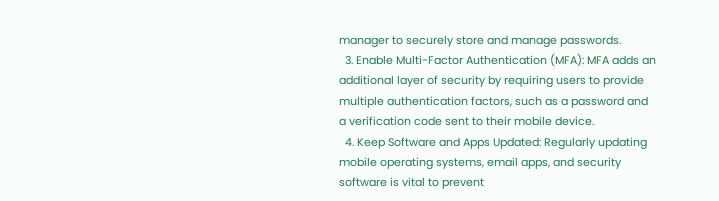manager to securely store and manage passwords.
  3. Enable Multi-Factor Authentication (MFA): MFA adds an additional layer of security by requiring users to provide multiple authentication factors, such as a password and a verification code sent to their mobile device.
  4. Keep Software and Apps Updated: Regularly updating mobile operating systems, email apps, and security software is vital to prevent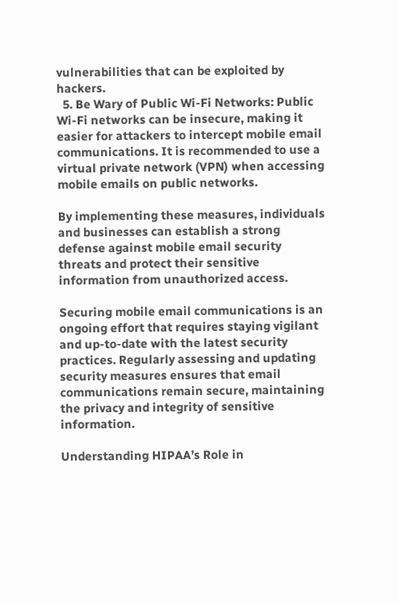vulnerabilities that can be exploited by hackers.
  5. Be Wary of Public Wi-Fi Networks: Public Wi-Fi networks can be insecure, making it easier for attackers to intercept mobile email communications. It is recommended to use a virtual private network (VPN) when accessing mobile emails on public networks.

By implementing these measures, individuals and businesses can establish a strong defense against mobile email security threats and protect their sensitive information from unauthorized access.

Securing mobile email communications is an ongoing effort that requires staying vigilant and up-to-date with the latest security practices. Regularly assessing and updating security measures ensures that email communications remain secure, maintaining the privacy and integrity of sensitive information.

Understanding HIPAA’s Role in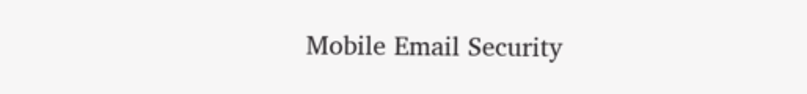Mobile Email Security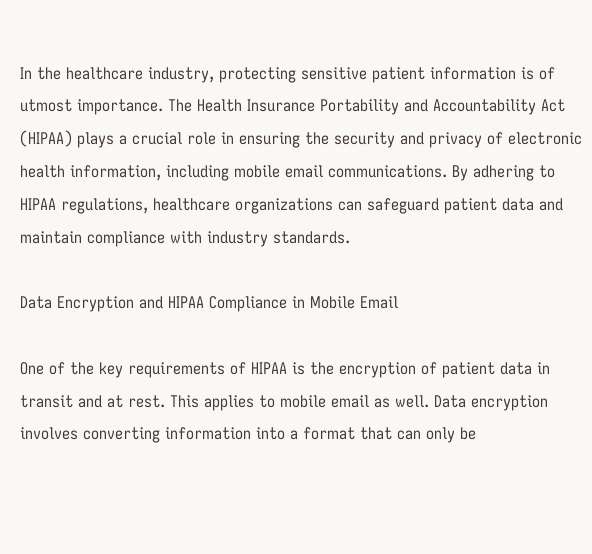In the healthcare industry, protecting sensitive patient information is of utmost importance. The Health Insurance Portability and Accountability Act (HIPAA) plays a crucial role in ensuring the security and privacy of electronic health information, including mobile email communications. By adhering to HIPAA regulations, healthcare organizations can safeguard patient data and maintain compliance with industry standards.

Data Encryption and HIPAA Compliance in Mobile Email

One of the key requirements of HIPAA is the encryption of patient data in transit and at rest. This applies to mobile email as well. Data encryption involves converting information into a format that can only be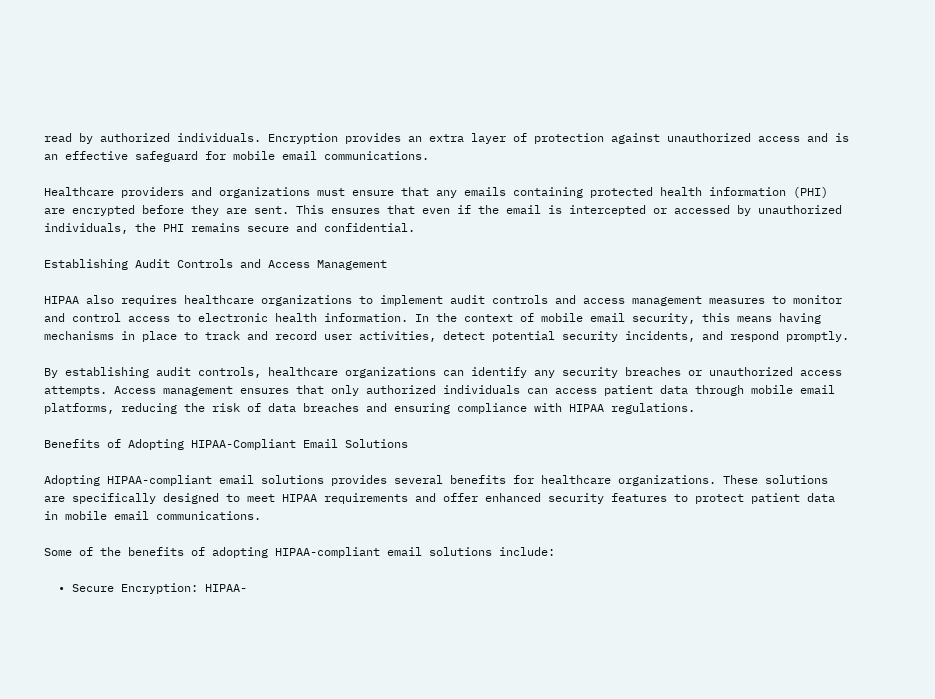read by authorized individuals. Encryption provides an extra layer of protection against unauthorized access and is an effective safeguard for mobile email communications.

Healthcare providers and organizations must ensure that any emails containing protected health information (PHI) are encrypted before they are sent. This ensures that even if the email is intercepted or accessed by unauthorized individuals, the PHI remains secure and confidential.

Establishing Audit Controls and Access Management

HIPAA also requires healthcare organizations to implement audit controls and access management measures to monitor and control access to electronic health information. In the context of mobile email security, this means having mechanisms in place to track and record user activities, detect potential security incidents, and respond promptly.

By establishing audit controls, healthcare organizations can identify any security breaches or unauthorized access attempts. Access management ensures that only authorized individuals can access patient data through mobile email platforms, reducing the risk of data breaches and ensuring compliance with HIPAA regulations.

Benefits of Adopting HIPAA-Compliant Email Solutions

Adopting HIPAA-compliant email solutions provides several benefits for healthcare organizations. These solutions are specifically designed to meet HIPAA requirements and offer enhanced security features to protect patient data in mobile email communications.

Some of the benefits of adopting HIPAA-compliant email solutions include:

  • Secure Encryption: HIPAA-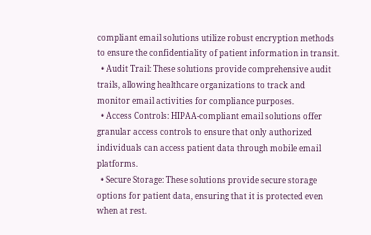compliant email solutions utilize robust encryption methods to ensure the confidentiality of patient information in transit.
  • Audit Trail: These solutions provide comprehensive audit trails, allowing healthcare organizations to track and monitor email activities for compliance purposes.
  • Access Controls: HIPAA-compliant email solutions offer granular access controls to ensure that only authorized individuals can access patient data through mobile email platforms.
  • Secure Storage: These solutions provide secure storage options for patient data, ensuring that it is protected even when at rest.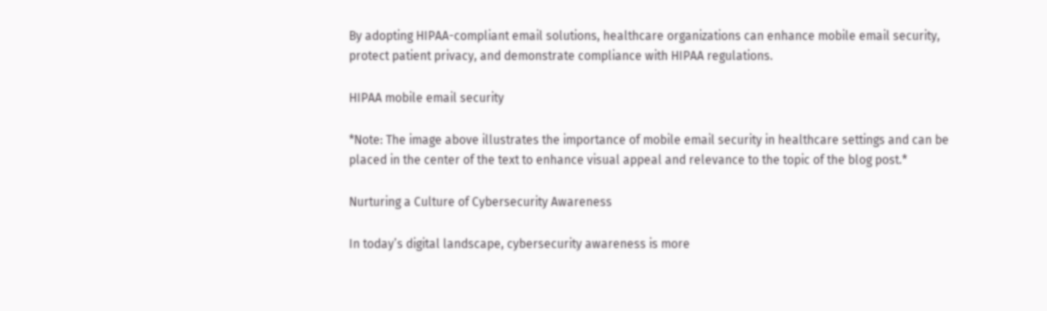By adopting HIPAA-compliant email solutions, healthcare organizations can enhance mobile email security, protect patient privacy, and demonstrate compliance with HIPAA regulations.

HIPAA mobile email security

*Note: The image above illustrates the importance of mobile email security in healthcare settings and can be placed in the center of the text to enhance visual appeal and relevance to the topic of the blog post.*

Nurturing a Culture of Cybersecurity Awareness

In today’s digital landscape, cybersecurity awareness is more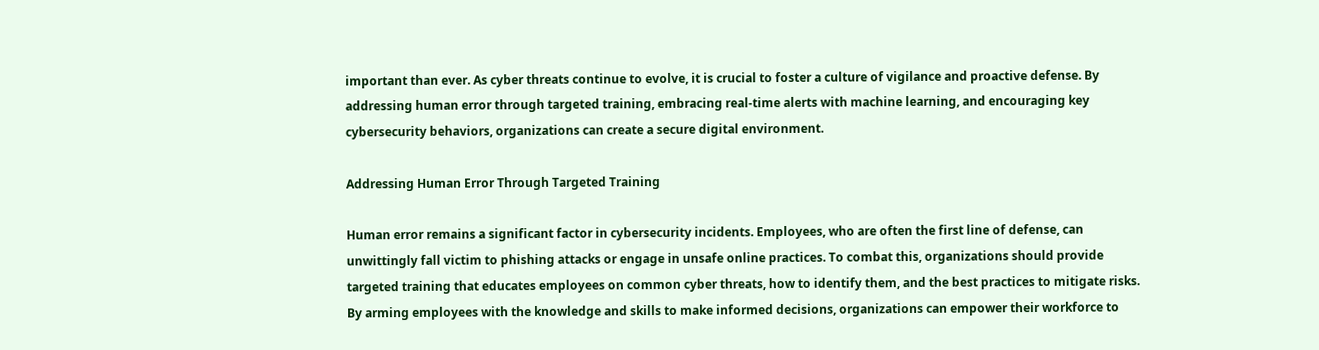important than ever. As cyber threats continue to evolve, it is crucial to foster a culture of vigilance and proactive defense. By addressing human error through targeted training, embracing real-time alerts with machine learning, and encouraging key cybersecurity behaviors, organizations can create a secure digital environment.

Addressing Human Error Through Targeted Training

Human error remains a significant factor in cybersecurity incidents. Employees, who are often the first line of defense, can unwittingly fall victim to phishing attacks or engage in unsafe online practices. To combat this, organizations should provide targeted training that educates employees on common cyber threats, how to identify them, and the best practices to mitigate risks. By arming employees with the knowledge and skills to make informed decisions, organizations can empower their workforce to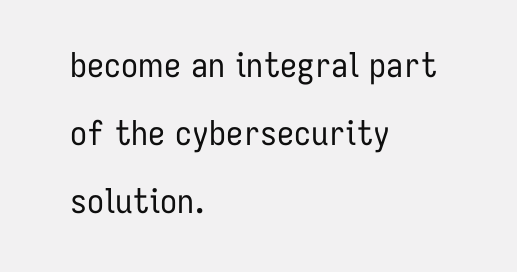become an integral part of the cybersecurity solution.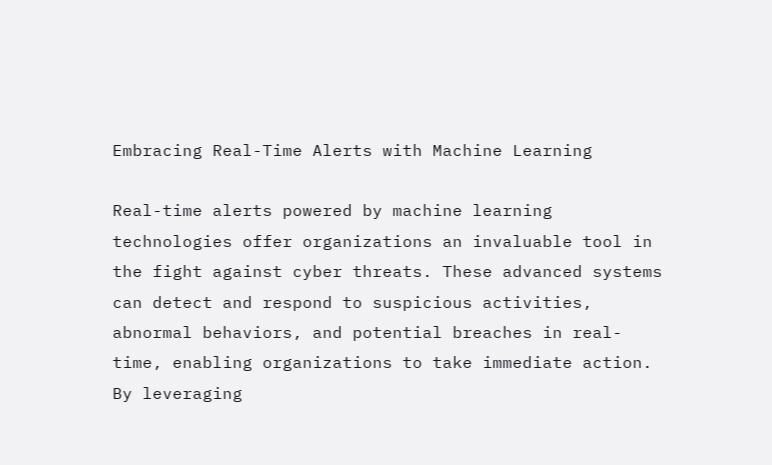Embracing Real-Time Alerts with Machine Learning

Real-time alerts powered by machine learning technologies offer organizations an invaluable tool in the fight against cyber threats. These advanced systems can detect and respond to suspicious activities, abnormal behaviors, and potential breaches in real-time, enabling organizations to take immediate action. By leveraging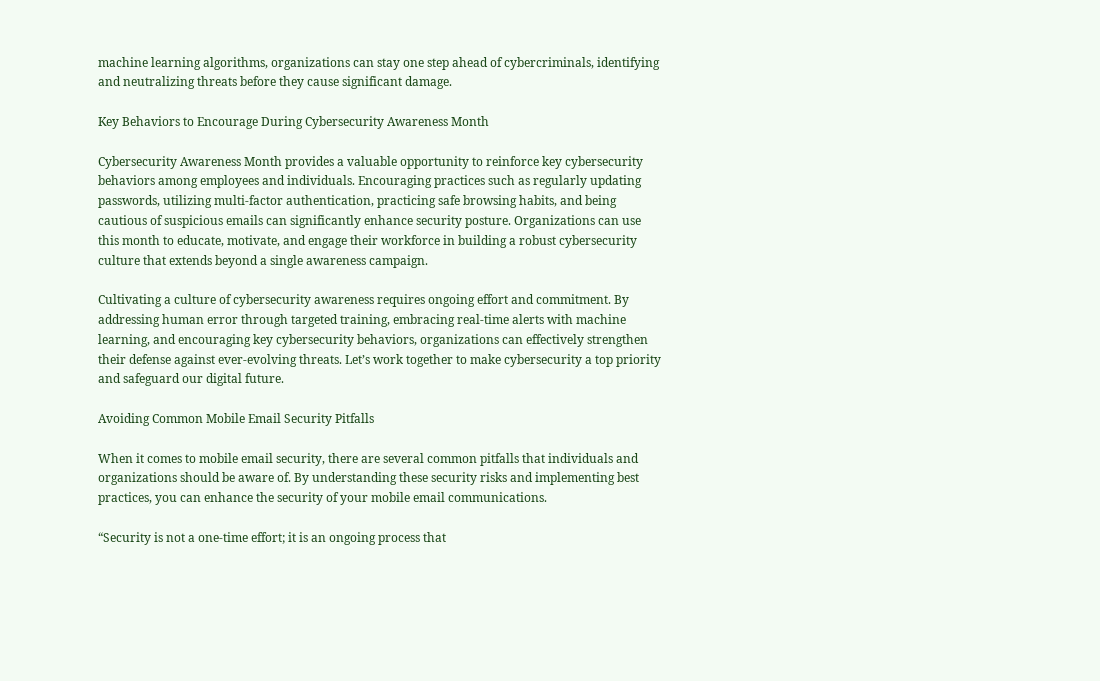machine learning algorithms, organizations can stay one step ahead of cybercriminals, identifying and neutralizing threats before they cause significant damage.

Key Behaviors to Encourage During Cybersecurity Awareness Month

Cybersecurity Awareness Month provides a valuable opportunity to reinforce key cybersecurity behaviors among employees and individuals. Encouraging practices such as regularly updating passwords, utilizing multi-factor authentication, practicing safe browsing habits, and being cautious of suspicious emails can significantly enhance security posture. Organizations can use this month to educate, motivate, and engage their workforce in building a robust cybersecurity culture that extends beyond a single awareness campaign.

Cultivating a culture of cybersecurity awareness requires ongoing effort and commitment. By addressing human error through targeted training, embracing real-time alerts with machine learning, and encouraging key cybersecurity behaviors, organizations can effectively strengthen their defense against ever-evolving threats. Let’s work together to make cybersecurity a top priority and safeguard our digital future.

Avoiding Common Mobile Email Security Pitfalls

When it comes to mobile email security, there are several common pitfalls that individuals and organizations should be aware of. By understanding these security risks and implementing best practices, you can enhance the security of your mobile email communications.

“Security is not a one-time effort; it is an ongoing process that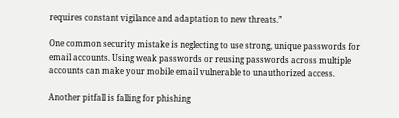requires constant vigilance and adaptation to new threats.”

One common security mistake is neglecting to use strong, unique passwords for email accounts. Using weak passwords or reusing passwords across multiple accounts can make your mobile email vulnerable to unauthorized access.

Another pitfall is falling for phishing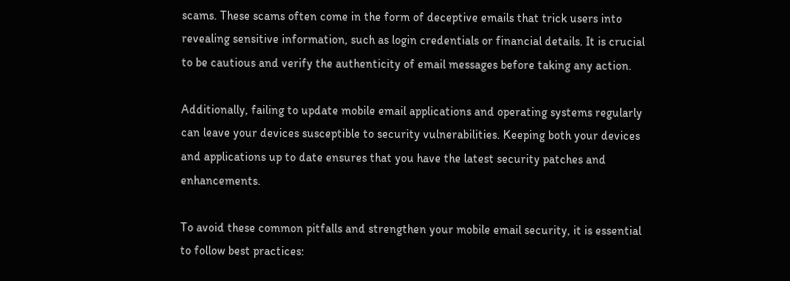scams. These scams often come in the form of deceptive emails that trick users into revealing sensitive information, such as login credentials or financial details. It is crucial to be cautious and verify the authenticity of email messages before taking any action.

Additionally, failing to update mobile email applications and operating systems regularly can leave your devices susceptible to security vulnerabilities. Keeping both your devices and applications up to date ensures that you have the latest security patches and enhancements.

To avoid these common pitfalls and strengthen your mobile email security, it is essential to follow best practices: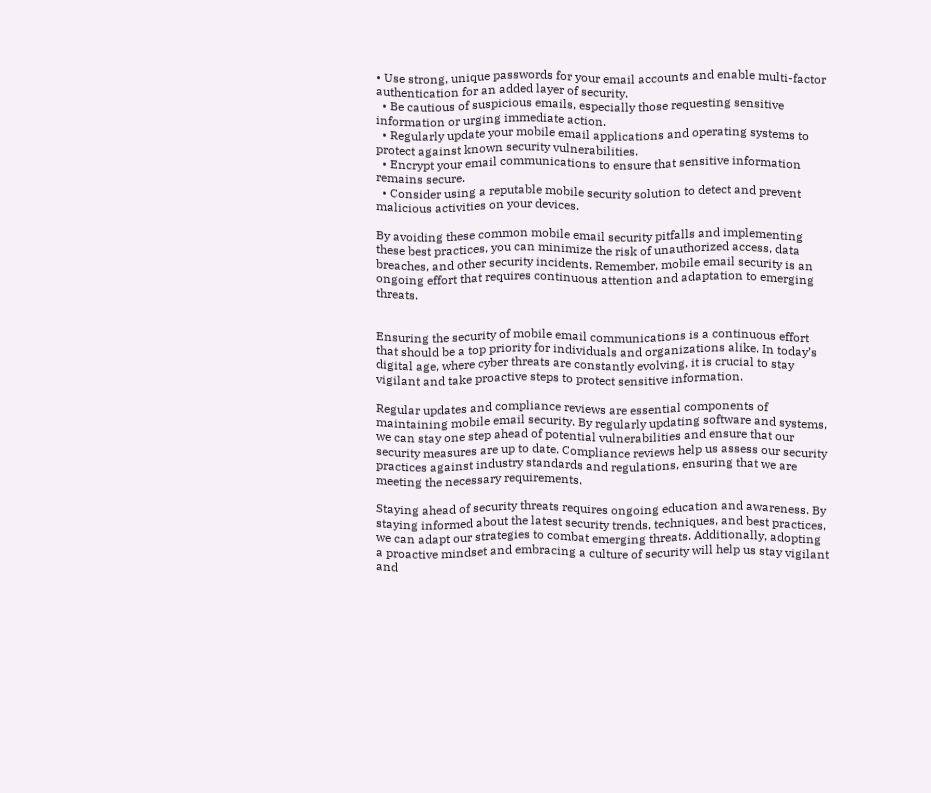• Use strong, unique passwords for your email accounts and enable multi-factor authentication for an added layer of security.
  • Be cautious of suspicious emails, especially those requesting sensitive information or urging immediate action.
  • Regularly update your mobile email applications and operating systems to protect against known security vulnerabilities.
  • Encrypt your email communications to ensure that sensitive information remains secure.
  • Consider using a reputable mobile security solution to detect and prevent malicious activities on your devices.

By avoiding these common mobile email security pitfalls and implementing these best practices, you can minimize the risk of unauthorized access, data breaches, and other security incidents. Remember, mobile email security is an ongoing effort that requires continuous attention and adaptation to emerging threats.


Ensuring the security of mobile email communications is a continuous effort that should be a top priority for individuals and organizations alike. In today’s digital age, where cyber threats are constantly evolving, it is crucial to stay vigilant and take proactive steps to protect sensitive information.

Regular updates and compliance reviews are essential components of maintaining mobile email security. By regularly updating software and systems, we can stay one step ahead of potential vulnerabilities and ensure that our security measures are up to date. Compliance reviews help us assess our security practices against industry standards and regulations, ensuring that we are meeting the necessary requirements.

Staying ahead of security threats requires ongoing education and awareness. By staying informed about the latest security trends, techniques, and best practices, we can adapt our strategies to combat emerging threats. Additionally, adopting a proactive mindset and embracing a culture of security will help us stay vigilant and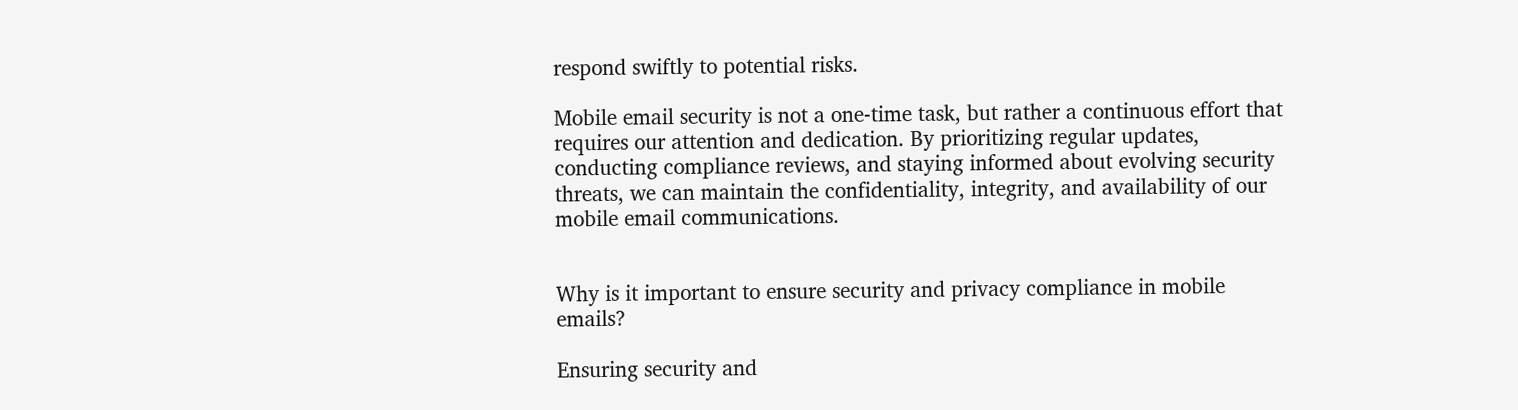respond swiftly to potential risks.

Mobile email security is not a one-time task, but rather a continuous effort that requires our attention and dedication. By prioritizing regular updates, conducting compliance reviews, and staying informed about evolving security threats, we can maintain the confidentiality, integrity, and availability of our mobile email communications.


Why is it important to ensure security and privacy compliance in mobile emails?

Ensuring security and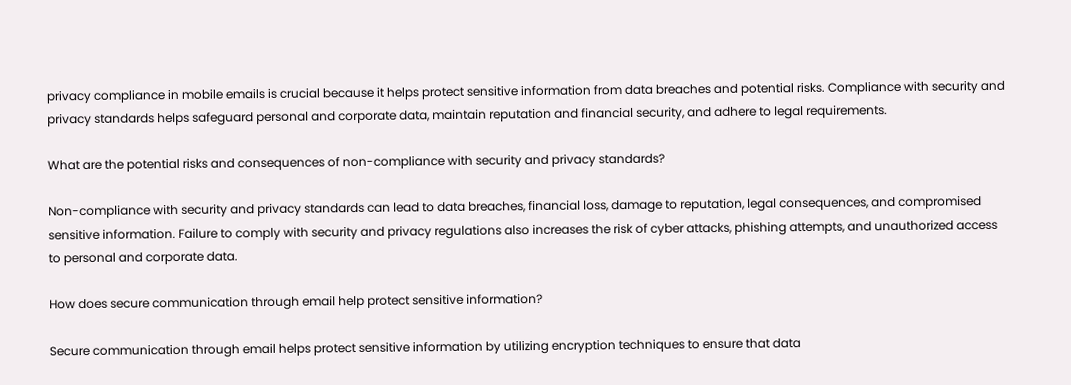privacy compliance in mobile emails is crucial because it helps protect sensitive information from data breaches and potential risks. Compliance with security and privacy standards helps safeguard personal and corporate data, maintain reputation and financial security, and adhere to legal requirements.

What are the potential risks and consequences of non-compliance with security and privacy standards?

Non-compliance with security and privacy standards can lead to data breaches, financial loss, damage to reputation, legal consequences, and compromised sensitive information. Failure to comply with security and privacy regulations also increases the risk of cyber attacks, phishing attempts, and unauthorized access to personal and corporate data.

How does secure communication through email help protect sensitive information?

Secure communication through email helps protect sensitive information by utilizing encryption techniques to ensure that data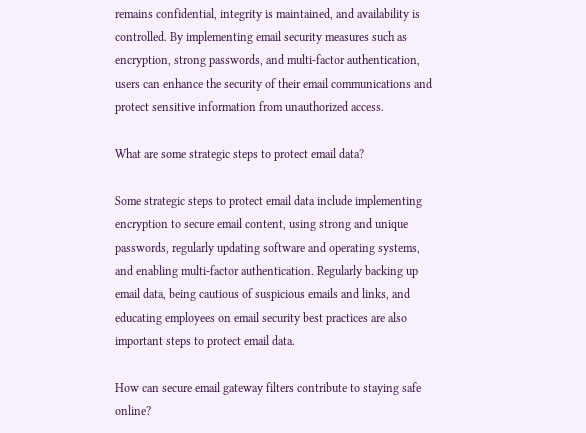remains confidential, integrity is maintained, and availability is controlled. By implementing email security measures such as encryption, strong passwords, and multi-factor authentication, users can enhance the security of their email communications and protect sensitive information from unauthorized access.

What are some strategic steps to protect email data?

Some strategic steps to protect email data include implementing encryption to secure email content, using strong and unique passwords, regularly updating software and operating systems, and enabling multi-factor authentication. Regularly backing up email data, being cautious of suspicious emails and links, and educating employees on email security best practices are also important steps to protect email data.

How can secure email gateway filters contribute to staying safe online?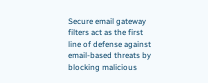Secure email gateway filters act as the first line of defense against email-based threats by blocking malicious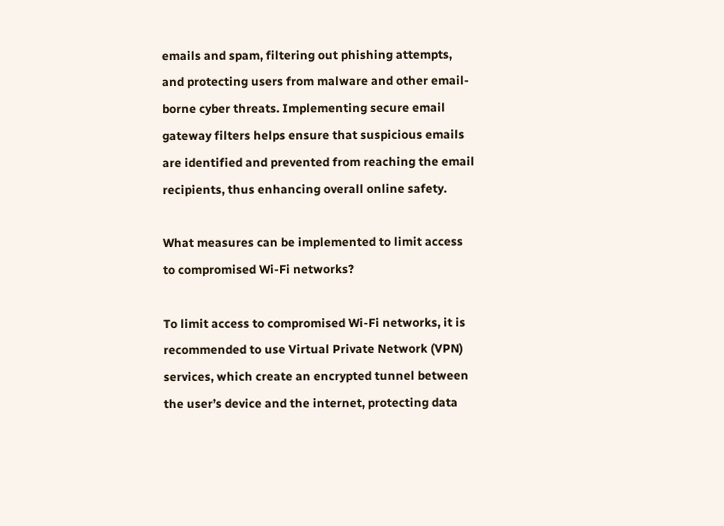emails and spam, filtering out phishing attempts, and protecting users from malware and other email-borne cyber threats. Implementing secure email gateway filters helps ensure that suspicious emails are identified and prevented from reaching the email recipients, thus enhancing overall online safety.

What measures can be implemented to limit access to compromised Wi-Fi networks?

To limit access to compromised Wi-Fi networks, it is recommended to use Virtual Private Network (VPN) services, which create an encrypted tunnel between the user’s device and the internet, protecting data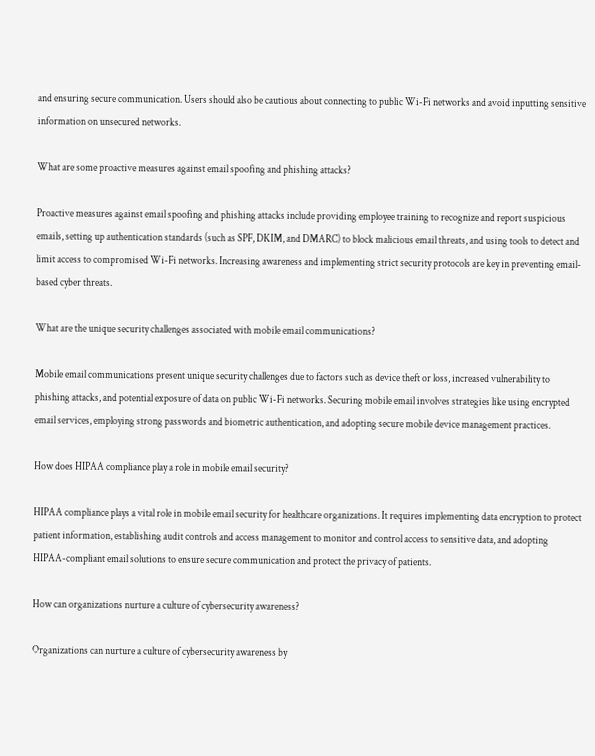and ensuring secure communication. Users should also be cautious about connecting to public Wi-Fi networks and avoid inputting sensitive information on unsecured networks.

What are some proactive measures against email spoofing and phishing attacks?

Proactive measures against email spoofing and phishing attacks include providing employee training to recognize and report suspicious emails, setting up authentication standards (such as SPF, DKIM, and DMARC) to block malicious email threats, and using tools to detect and limit access to compromised Wi-Fi networks. Increasing awareness and implementing strict security protocols are key in preventing email-based cyber threats.

What are the unique security challenges associated with mobile email communications?

Mobile email communications present unique security challenges due to factors such as device theft or loss, increased vulnerability to phishing attacks, and potential exposure of data on public Wi-Fi networks. Securing mobile email involves strategies like using encrypted email services, employing strong passwords and biometric authentication, and adopting secure mobile device management practices.

How does HIPAA compliance play a role in mobile email security?

HIPAA compliance plays a vital role in mobile email security for healthcare organizations. It requires implementing data encryption to protect patient information, establishing audit controls and access management to monitor and control access to sensitive data, and adopting HIPAA-compliant email solutions to ensure secure communication and protect the privacy of patients.

How can organizations nurture a culture of cybersecurity awareness?

Organizations can nurture a culture of cybersecurity awareness by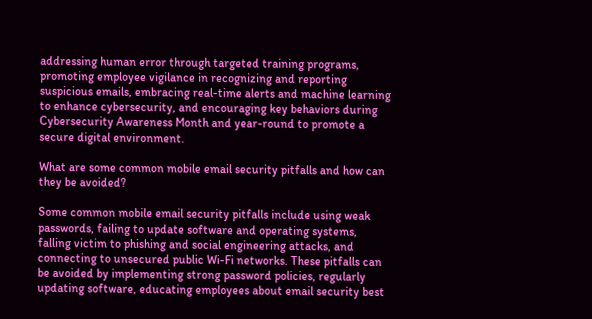addressing human error through targeted training programs, promoting employee vigilance in recognizing and reporting suspicious emails, embracing real-time alerts and machine learning to enhance cybersecurity, and encouraging key behaviors during Cybersecurity Awareness Month and year-round to promote a secure digital environment.

What are some common mobile email security pitfalls and how can they be avoided?

Some common mobile email security pitfalls include using weak passwords, failing to update software and operating systems, falling victim to phishing and social engineering attacks, and connecting to unsecured public Wi-Fi networks. These pitfalls can be avoided by implementing strong password policies, regularly updating software, educating employees about email security best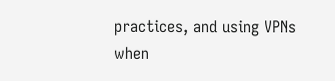practices, and using VPNs when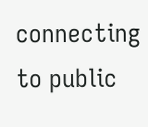connecting to public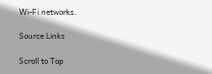Wi-Fi networks.

Source Links

Scroll to Top